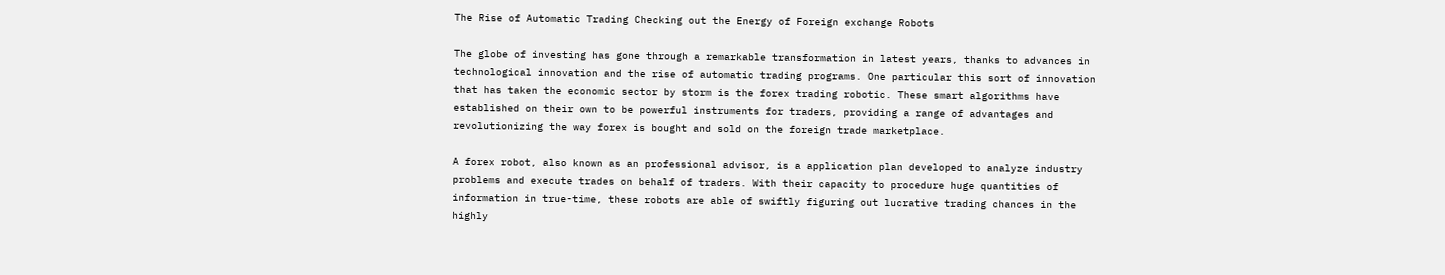The Rise of Automatic Trading Checking out the Energy of Foreign exchange Robots

The globe of investing has gone through a remarkable transformation in latest years, thanks to advances in technological innovation and the rise of automatic trading programs. One particular this sort of innovation that has taken the economic sector by storm is the forex trading robotic. These smart algorithms have established on their own to be powerful instruments for traders, providing a range of advantages and revolutionizing the way forex is bought and sold on the foreign trade marketplace.

A forex robot, also known as an professional advisor, is a application plan developed to analyze industry problems and execute trades on behalf of traders. With their capacity to procedure huge quantities of information in true-time, these robots are able of swiftly figuring out lucrative trading chances in the highly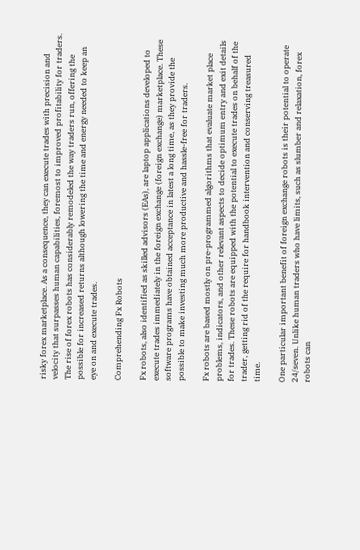risky forex marketplace. As a consequence, they can execute trades with precision and velocity that surpasses human capabilities, foremost to improved profitability for traders. The rise of forex robots has considerably remodeled the way traders run, offering the possible for increased returns although lowering the time and energy needed to keep an eye on and execute trades.

Comprehending Fx Robots

Fx robots, also identified as skilled advisors (EAs), are laptop applications developed to execute trades immediately in the foreign exchange (foreign exchange) marketplace. These software programs have obtained acceptance in latest a long time, as they provide the possible to make investing much more productive and hassle-free for traders.

Fx robots are based mostly on pre-programmed algorithms that evaluate market place problems, indicators, and other relevant aspects to decide optimum entry and exit details for trades. These robots are equipped with the potential to execute trades on behalf of the trader, getting rid of the require for handbook intervention and conserving treasured time.

One particular important benefit of foreign exchange robots is their potential to operate 24/seven. Unlike human traders who have limits, such as slumber and relaxation, forex robots can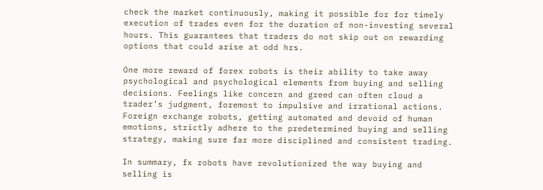check the market continuously, making it possible for for timely execution of trades even for the duration of non-investing several hours. This guarantees that traders do not skip out on rewarding options that could arise at odd hrs.

One more reward of forex robots is their ability to take away psychological and psychological elements from buying and selling decisions. Feelings like concern and greed can often cloud a trader’s judgment, foremost to impulsive and irrational actions. Foreign exchange robots, getting automated and devoid of human emotions, strictly adhere to the predetermined buying and selling strategy, making sure far more disciplined and consistent trading.

In summary, fx robots have revolutionized the way buying and selling is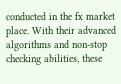conducted in the fx market place. With their advanced algorithms and non-stop checking abilities, these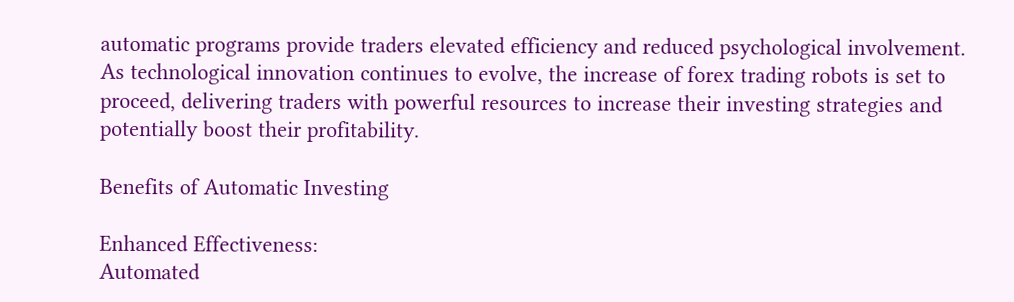automatic programs provide traders elevated efficiency and reduced psychological involvement. As technological innovation continues to evolve, the increase of forex trading robots is set to proceed, delivering traders with powerful resources to increase their investing strategies and potentially boost their profitability.

Benefits of Automatic Investing

Enhanced Effectiveness:
Automated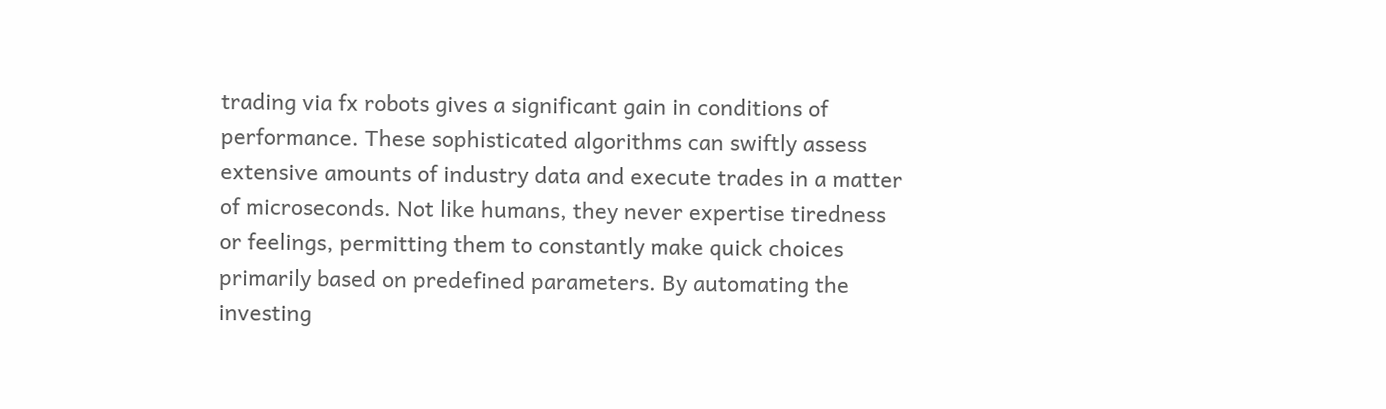trading via fx robots gives a significant gain in conditions of performance. These sophisticated algorithms can swiftly assess extensive amounts of industry data and execute trades in a matter of microseconds. Not like humans, they never expertise tiredness or feelings, permitting them to constantly make quick choices primarily based on predefined parameters. By automating the investing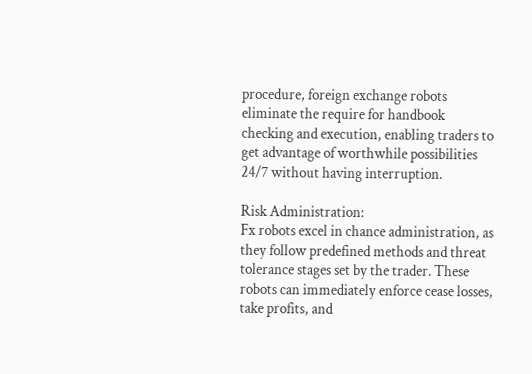procedure, foreign exchange robots eliminate the require for handbook checking and execution, enabling traders to get advantage of worthwhile possibilities 24/7 without having interruption.

Risk Administration:
Fx robots excel in chance administration, as they follow predefined methods and threat tolerance stages set by the trader. These robots can immediately enforce cease losses, take profits, and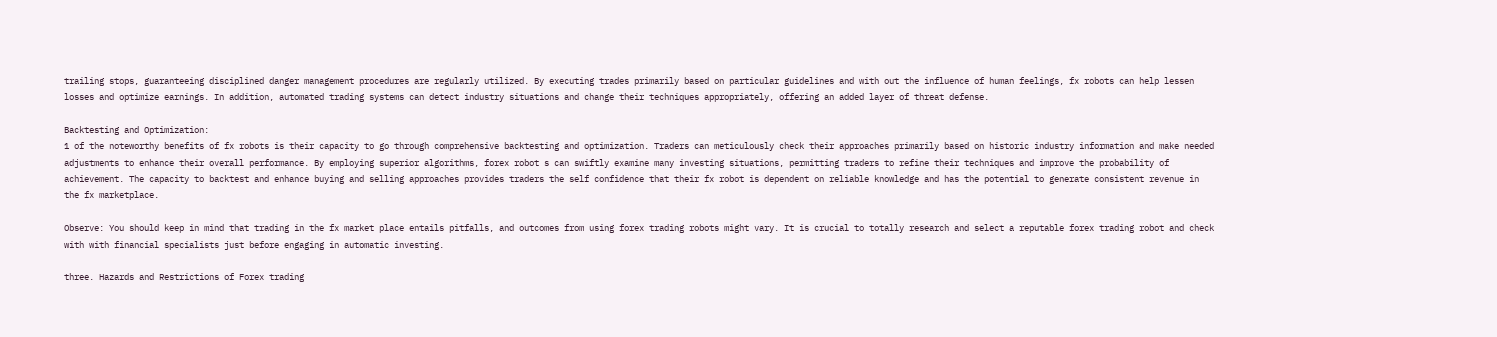trailing stops, guaranteeing disciplined danger management procedures are regularly utilized. By executing trades primarily based on particular guidelines and with out the influence of human feelings, fx robots can help lessen losses and optimize earnings. In addition, automated trading systems can detect industry situations and change their techniques appropriately, offering an added layer of threat defense.

Backtesting and Optimization:
1 of the noteworthy benefits of fx robots is their capacity to go through comprehensive backtesting and optimization. Traders can meticulously check their approaches primarily based on historic industry information and make needed adjustments to enhance their overall performance. By employing superior algorithms, forex robot s can swiftly examine many investing situations, permitting traders to refine their techniques and improve the probability of achievement. The capacity to backtest and enhance buying and selling approaches provides traders the self confidence that their fx robot is dependent on reliable knowledge and has the potential to generate consistent revenue in the fx marketplace.

Observe: You should keep in mind that trading in the fx market place entails pitfalls, and outcomes from using forex trading robots might vary. It is crucial to totally research and select a reputable forex trading robot and check with with financial specialists just before engaging in automatic investing.

three. Hazards and Restrictions of Forex trading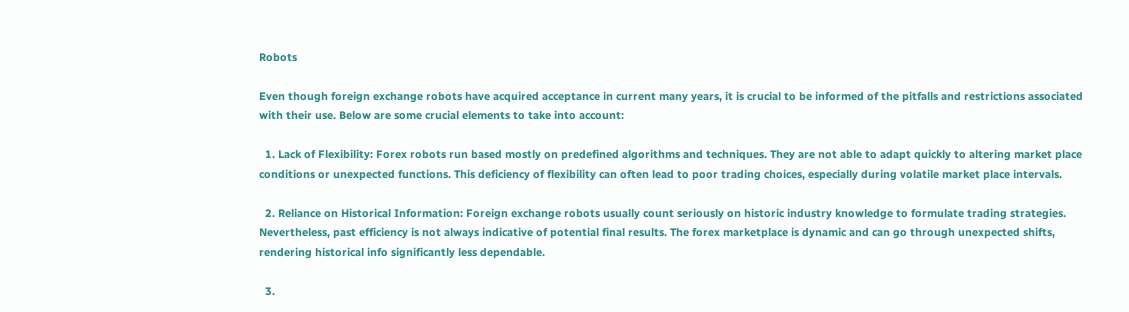Robots

Even though foreign exchange robots have acquired acceptance in current many years, it is crucial to be informed of the pitfalls and restrictions associated with their use. Below are some crucial elements to take into account:

  1. Lack of Flexibility: Forex robots run based mostly on predefined algorithms and techniques. They are not able to adapt quickly to altering market place conditions or unexpected functions. This deficiency of flexibility can often lead to poor trading choices, especially during volatile market place intervals.

  2. Reliance on Historical Information: Foreign exchange robots usually count seriously on historic industry knowledge to formulate trading strategies. Nevertheless, past efficiency is not always indicative of potential final results. The forex marketplace is dynamic and can go through unexpected shifts, rendering historical info significantly less dependable.

  3.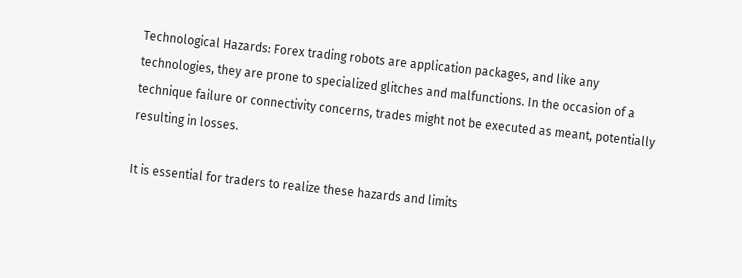Technological Hazards: Forex trading robots are application packages, and like any technologies, they are prone to specialized glitches and malfunctions. In the occasion of a technique failure or connectivity concerns, trades might not be executed as meant, potentially resulting in losses.

It is essential for traders to realize these hazards and limits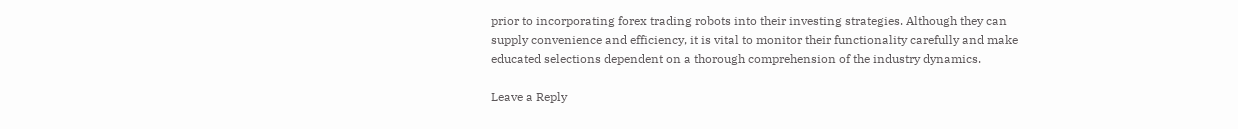prior to incorporating forex trading robots into their investing strategies. Although they can supply convenience and efficiency, it is vital to monitor their functionality carefully and make educated selections dependent on a thorough comprehension of the industry dynamics.

Leave a Reply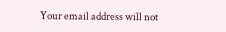Your email address will not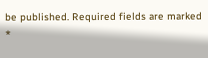be published. Required fields are marked *